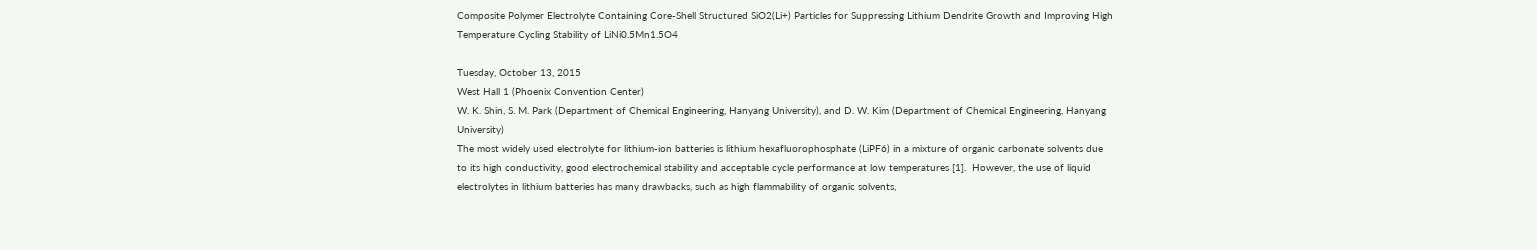Composite Polymer Electrolyte Containing Core-Shell Structured SiO2(Li+) Particles for Suppressing Lithium Dendrite Growth and Improving High Temperature Cycling Stability of LiNi0.5Mn1.5O4

Tuesday, October 13, 2015
West Hall 1 (Phoenix Convention Center)
W. K. Shin, S. M. Park (Department of Chemical Engineering, Hanyang University), and D. W. Kim (Department of Chemical Engineering, Hanyang University)
The most widely used electrolyte for lithium-ion batteries is lithium hexafluorophosphate (LiPF6) in a mixture of organic carbonate solvents due to its high conductivity, good electrochemical stability and acceptable cycle performance at low temperatures [1].  However, the use of liquid electrolytes in lithium batteries has many drawbacks, such as high flammability of organic solvents,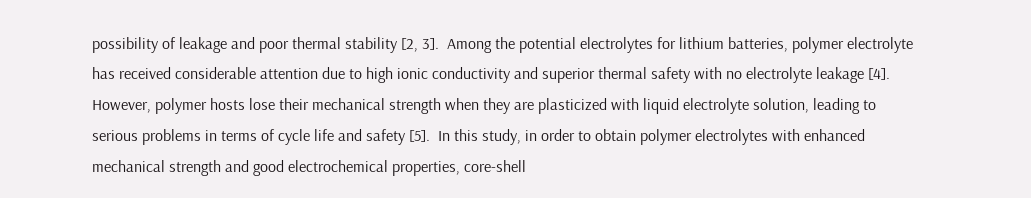possibility of leakage and poor thermal stability [2, 3].  Among the potential electrolytes for lithium batteries, polymer electrolyte has received considerable attention due to high ionic conductivity and superior thermal safety with no electrolyte leakage [4].  However, polymer hosts lose their mechanical strength when they are plasticized with liquid electrolyte solution, leading to serious problems in terms of cycle life and safety [5].  In this study, in order to obtain polymer electrolytes with enhanced mechanical strength and good electrochemical properties, core-shell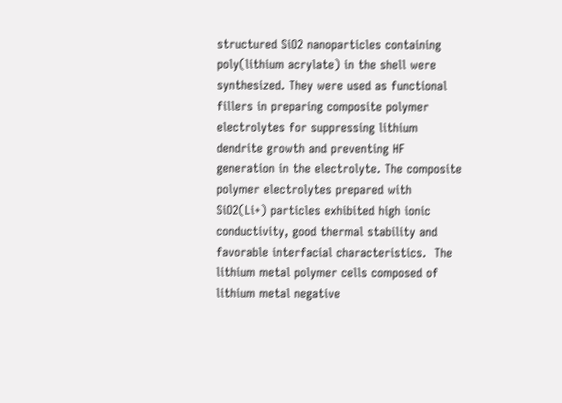structured SiO2 nanoparticles containing poly(lithium acrylate) in the shell were synthesized. They were used as functional fillers in preparing composite polymer electrolytes for suppressing lithium dendrite growth and preventing HF generation in the electrolyte. The composite polymer electrolytes prepared with SiO2(Li+) particles exhibited high ionic conductivity, good thermal stability and favorable interfacial characteristics.  The lithium metal polymer cells composed of lithium metal negative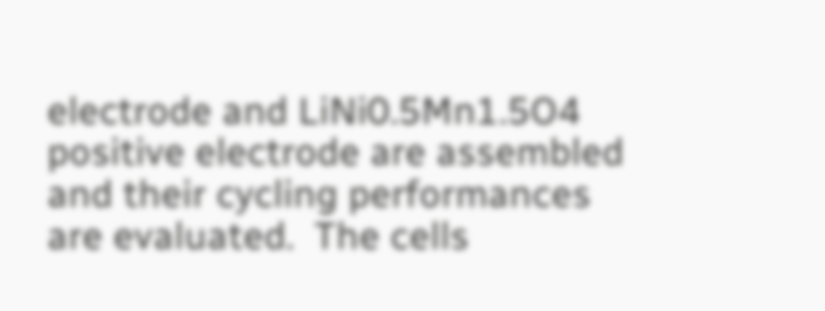electrode and LiNi0.5Mn1.5O4 positive electrode are assembled and their cycling performances are evaluated.  The cells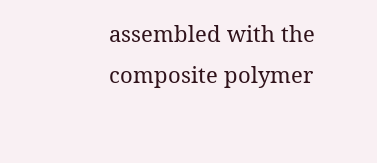assembled with the composite polymer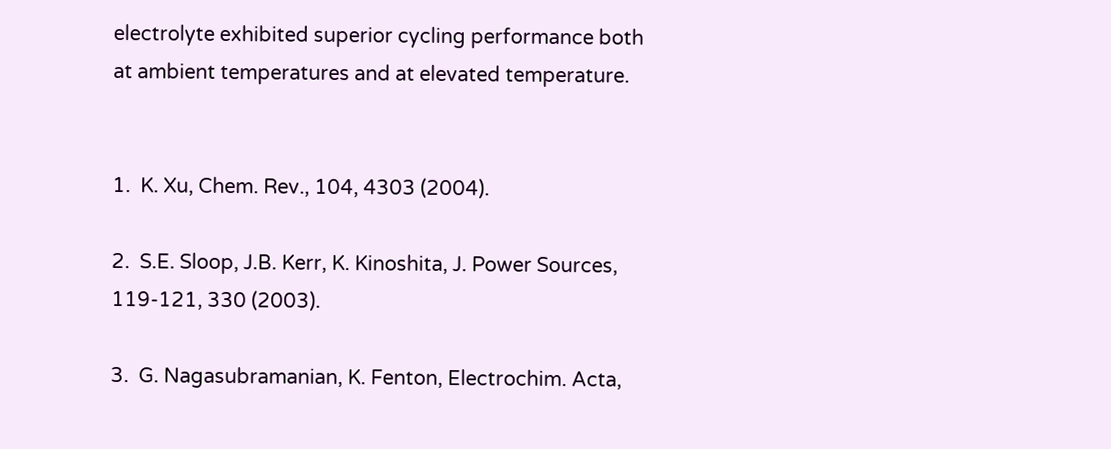electrolyte exhibited superior cycling performance both at ambient temperatures and at elevated temperature.


1.  K. Xu, Chem. Rev., 104, 4303 (2004).

2.  S.E. Sloop, J.B. Kerr, K. Kinoshita, J. Power Sources, 119-121, 330 (2003).

3.  G. Nagasubramanian, K. Fenton, Electrochim. Acta,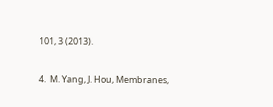101, 3 (2013).

4.  M. Yang, J. Hou, Membranes,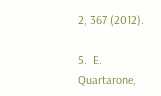2, 367 (2012).

5.  E. Quartarone,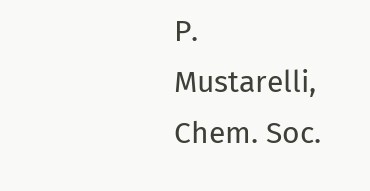P. Mustarelli, Chem. Soc.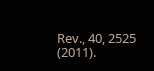Rev., 40, 2525 (2011).